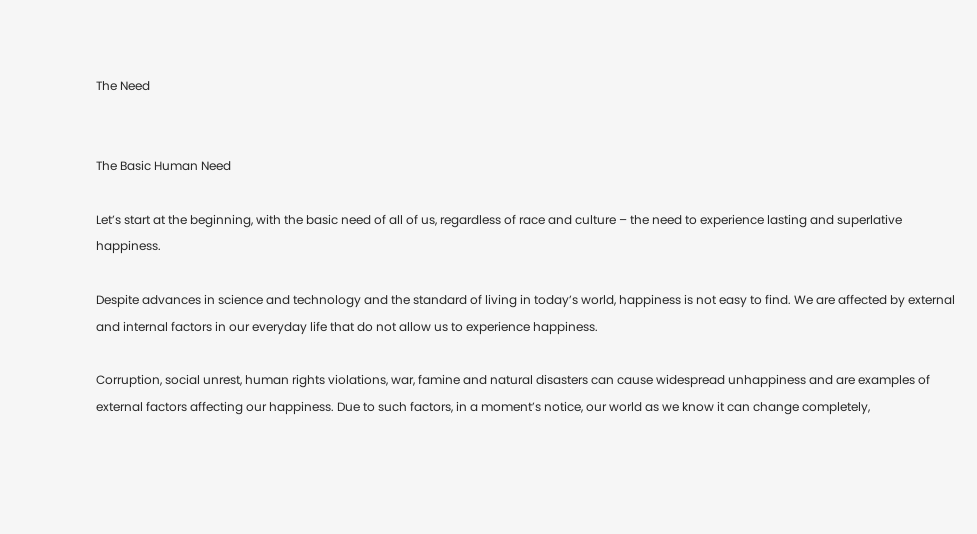The Need


The Basic Human Need

Let’s start at the beginning, with the basic need of all of us, regardless of race and culture – the need to experience lasting and superlative happiness.

Despite advances in science and technology and the standard of living in today’s world, happiness is not easy to find. We are affected by external and internal factors in our everyday life that do not allow us to experience happiness.

Corruption, social unrest, human rights violations, war, famine and natural disasters can cause widespread unhappiness and are examples of external factors affecting our happiness. Due to such factors, in a moment’s notice, our world as we know it can change completely,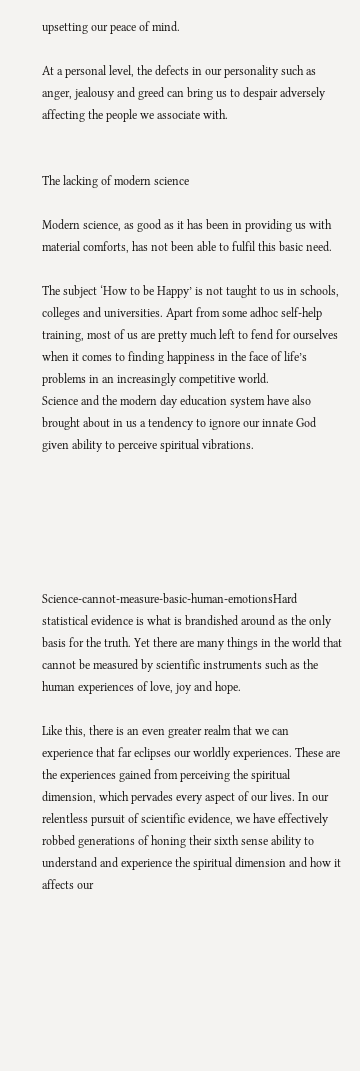upsetting our peace of mind.

At a personal level, the defects in our personality such as anger, jealousy and greed can bring us to despair adversely affecting the people we associate with.


The lacking of modern science

Modern science, as good as it has been in providing us with material comforts, has not been able to fulfil this basic need.

The subject ‘How to be Happy’ is not taught to us in schools, colleges and universities. Apart from some adhoc self-help training, most of us are pretty much left to fend for ourselves when it comes to finding happiness in the face of life’s problems in an increasingly competitive world.
Science and the modern day education system have also brought about in us a tendency to ignore our innate God given ability to perceive spiritual vibrations.






Science-cannot-measure-basic-human-emotionsHard statistical evidence is what is brandished around as the only basis for the truth. Yet there are many things in the world that cannot be measured by scientific instruments such as the human experiences of love, joy and hope.

Like this, there is an even greater realm that we can experience that far eclipses our worldly experiences. These are the experiences gained from perceiving the spiritual dimension, which pervades every aspect of our lives. In our relentless pursuit of scientific evidence, we have effectively robbed generations of honing their sixth sense ability to understand and experience the spiritual dimension and how it affects our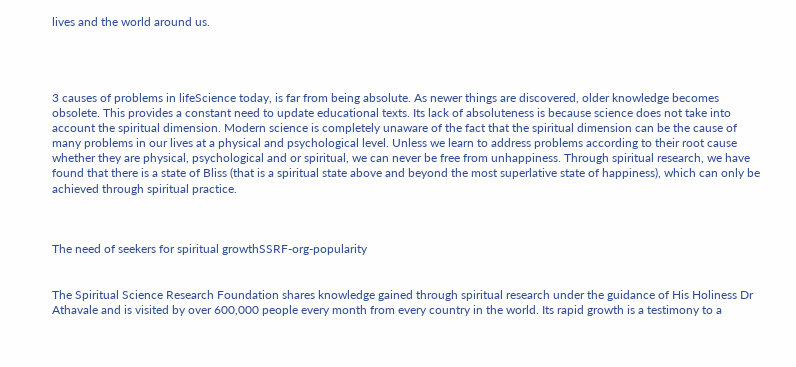lives and the world around us.




3 causes of problems in lifeScience today, is far from being absolute. As newer things are discovered, older knowledge becomes obsolete. This provides a constant need to update educational texts. Its lack of absoluteness is because science does not take into account the spiritual dimension. Modern science is completely unaware of the fact that the spiritual dimension can be the cause of many problems in our lives at a physical and psychological level. Unless we learn to address problems according to their root cause whether they are physical, psychological and or spiritual, we can never be free from unhappiness. Through spiritual research, we have found that there is a state of Bliss (that is a spiritual state above and beyond the most superlative state of happiness), which can only be achieved through spiritual practice.



The need of seekers for spiritual growthSSRF-org-popularity


The Spiritual Science Research Foundation shares knowledge gained through spiritual research under the guidance of His Holiness Dr Athavale and is visited by over 600,000 people every month from every country in the world. Its rapid growth is a testimony to a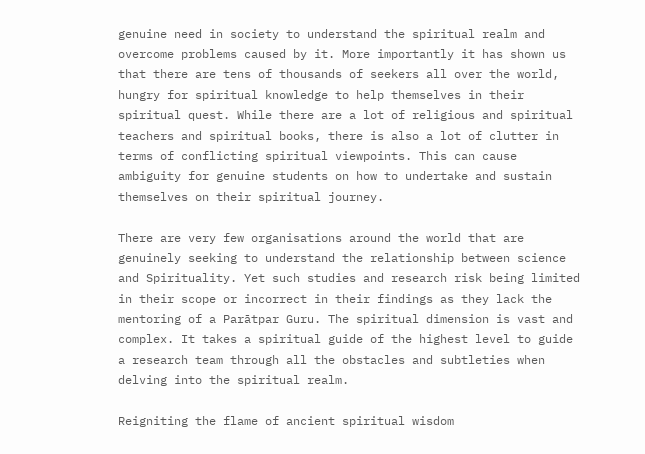genuine need in society to understand the spiritual realm and overcome problems caused by it. More importantly it has shown us that there are tens of thousands of seekers all over the world, hungry for spiritual knowledge to help themselves in their spiritual quest. While there are a lot of religious and spiritual teachers and spiritual books, there is also a lot of clutter in terms of conflicting spiritual viewpoints. This can cause ambiguity for genuine students on how to undertake and sustain themselves on their spiritual journey.

There are very few organisations around the world that are genuinely seeking to understand the relationship between science and Spirituality. Yet such studies and research risk being limited in their scope or incorrect in their findings as they lack the mentoring of a Parātpar Guru. The spiritual dimension is vast and complex. It takes a spiritual guide of the highest level to guide a research team through all the obstacles and subtleties when delving into the spiritual realm.

Reigniting the flame of ancient spiritual wisdom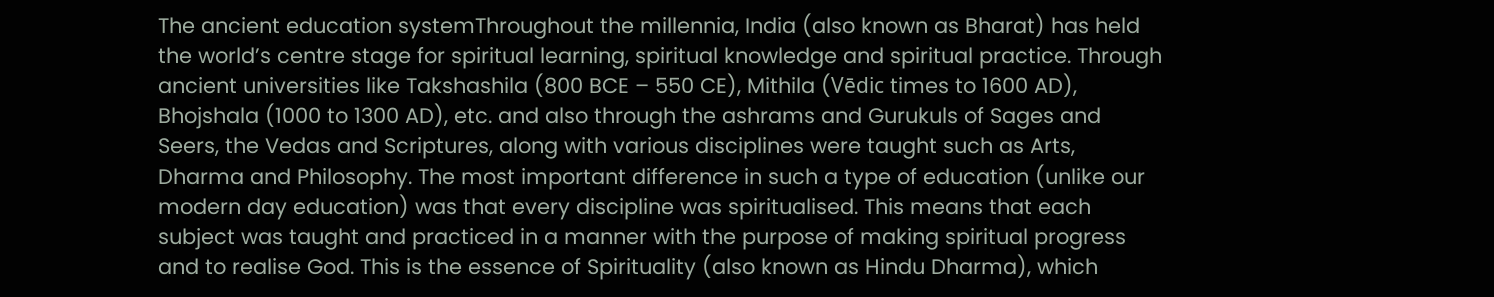The ancient education systemThroughout the millennia, India (also known as Bharat) has held the world’s centre stage for spiritual learning, spiritual knowledge and spiritual practice. Through ancient universities like Takshashila (800 BCE – 550 CE), Mithila (Vēdic times to 1600 AD), Bhojshala (1000 to 1300 AD), etc. and also through the ashrams and Gurukuls of Sages and Seers, the Vedas and Scriptures, along with various disciplines were taught such as Arts, Dharma and Philosophy. The most important difference in such a type of education (unlike our modern day education) was that every discipline was spiritualised. This means that each subject was taught and practiced in a manner with the purpose of making spiritual progress and to realise God. This is the essence of Spirituality (also known as Hindu Dharma), which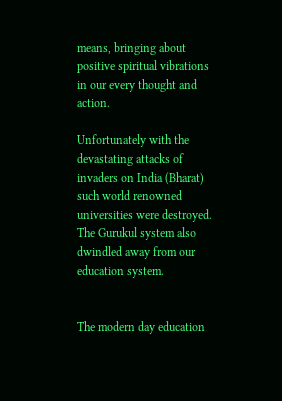means, bringing about positive spiritual vibrations in our every thought and action.

Unfortunately with the devastating attacks of invaders on India (Bharat) such world renowned universities were destroyed. The Gurukul system also dwindled away from our education system.


The modern day education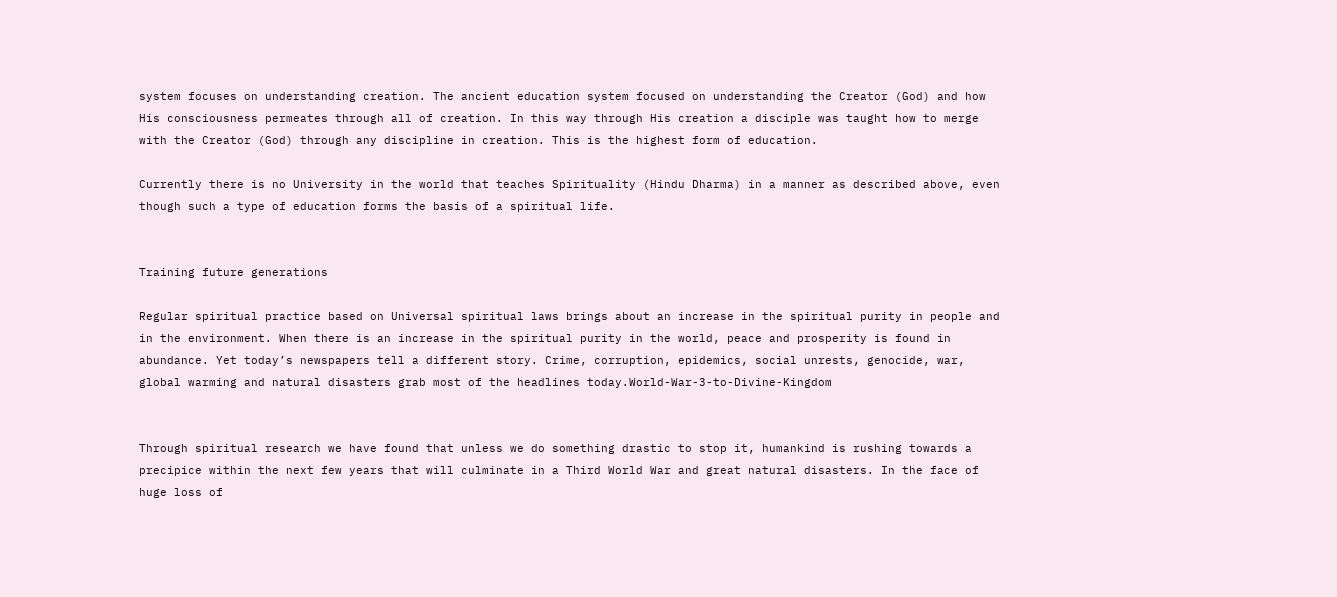system focuses on understanding creation. The ancient education system focused on understanding the Creator (God) and how His consciousness permeates through all of creation. In this way through His creation a disciple was taught how to merge with the Creator (God) through any discipline in creation. This is the highest form of education.

Currently there is no University in the world that teaches Spirituality (Hindu Dharma) in a manner as described above, even though such a type of education forms the basis of a spiritual life.


Training future generations

Regular spiritual practice based on Universal spiritual laws brings about an increase in the spiritual purity in people and in the environment. When there is an increase in the spiritual purity in the world, peace and prosperity is found in abundance. Yet today’s newspapers tell a different story. Crime, corruption, epidemics, social unrests, genocide, war, global warming and natural disasters grab most of the headlines today.World-War-3-to-Divine-Kingdom


Through spiritual research we have found that unless we do something drastic to stop it, humankind is rushing towards a precipice within the next few years that will culminate in a Third World War and great natural disasters. In the face of huge loss of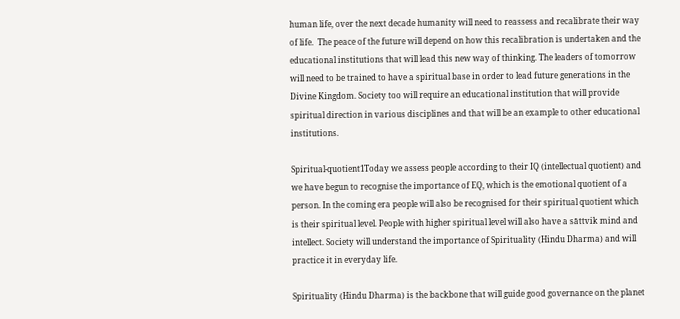human life, over the next decade humanity will need to reassess and recalibrate their way of life.  The peace of the future will depend on how this recalibration is undertaken and the educational institutions that will lead this new way of thinking. The leaders of tomorrow will need to be trained to have a spiritual base in order to lead future generations in the Divine Kingdom. Society too will require an educational institution that will provide spiritual direction in various disciplines and that will be an example to other educational institutions.

Spiritual-quotient1Today we assess people according to their IQ (intellectual quotient) and we have begun to recognise the importance of EQ, which is the emotional quotient of a person. In the coming era people will also be recognised for their spiritual quotient which is their spiritual level. People with higher spiritual level will also have a sāttvik mind and intellect. Society will understand the importance of Spirituality (Hindu Dharma) and will practice it in everyday life.

Spirituality (Hindu Dharma) is the backbone that will guide good governance on the planet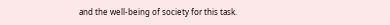and the well-being of society for this task.